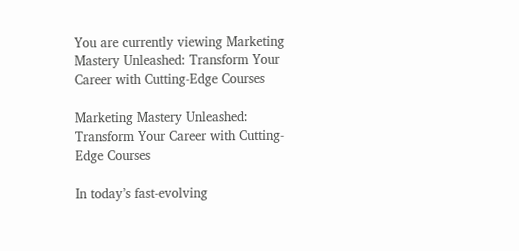You are currently viewing Marketing Mastery Unleashed: Transform Your Career with Cutting-Edge Courses

Marketing Mastery Unleashed: Transform Your Career with Cutting-Edge Courses

In today’s fast-evolving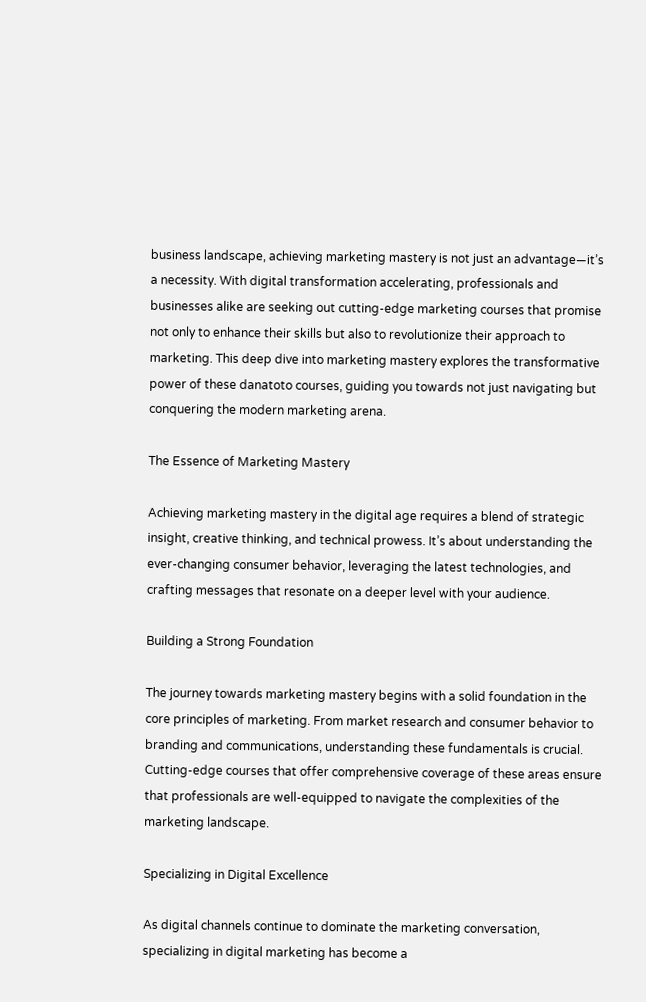business landscape, achieving marketing mastery is not just an advantage—it’s a necessity. With digital transformation accelerating, professionals and businesses alike are seeking out cutting-edge marketing courses that promise not only to enhance their skills but also to revolutionize their approach to marketing. This deep dive into marketing mastery explores the transformative power of these danatoto courses, guiding you towards not just navigating but conquering the modern marketing arena.

The Essence of Marketing Mastery

Achieving marketing mastery in the digital age requires a blend of strategic insight, creative thinking, and technical prowess. It’s about understanding the ever-changing consumer behavior, leveraging the latest technologies, and crafting messages that resonate on a deeper level with your audience.

Building a Strong Foundation

The journey towards marketing mastery begins with a solid foundation in the core principles of marketing. From market research and consumer behavior to branding and communications, understanding these fundamentals is crucial. Cutting-edge courses that offer comprehensive coverage of these areas ensure that professionals are well-equipped to navigate the complexities of the marketing landscape.

Specializing in Digital Excellence

As digital channels continue to dominate the marketing conversation, specializing in digital marketing has become a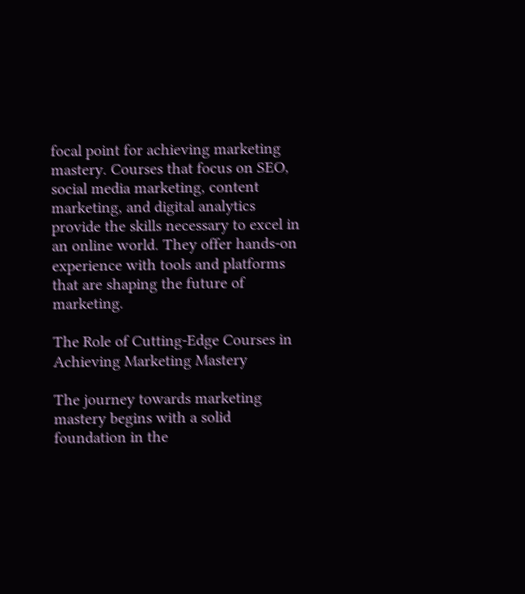focal point for achieving marketing mastery. Courses that focus on SEO, social media marketing, content marketing, and digital analytics provide the skills necessary to excel in an online world. They offer hands-on experience with tools and platforms that are shaping the future of marketing.

The Role of Cutting-Edge Courses in Achieving Marketing Mastery

The journey towards marketing mastery begins with a solid foundation in the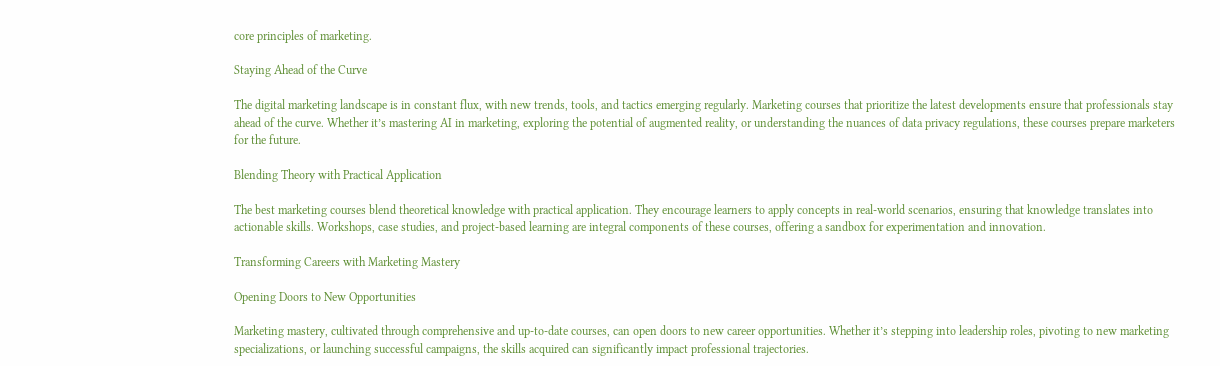core principles of marketing.

Staying Ahead of the Curve

The digital marketing landscape is in constant flux, with new trends, tools, and tactics emerging regularly. Marketing courses that prioritize the latest developments ensure that professionals stay ahead of the curve. Whether it’s mastering AI in marketing, exploring the potential of augmented reality, or understanding the nuances of data privacy regulations, these courses prepare marketers for the future.

Blending Theory with Practical Application

The best marketing courses blend theoretical knowledge with practical application. They encourage learners to apply concepts in real-world scenarios, ensuring that knowledge translates into actionable skills. Workshops, case studies, and project-based learning are integral components of these courses, offering a sandbox for experimentation and innovation.

Transforming Careers with Marketing Mastery

Opening Doors to New Opportunities

Marketing mastery, cultivated through comprehensive and up-to-date courses, can open doors to new career opportunities. Whether it’s stepping into leadership roles, pivoting to new marketing specializations, or launching successful campaigns, the skills acquired can significantly impact professional trajectories.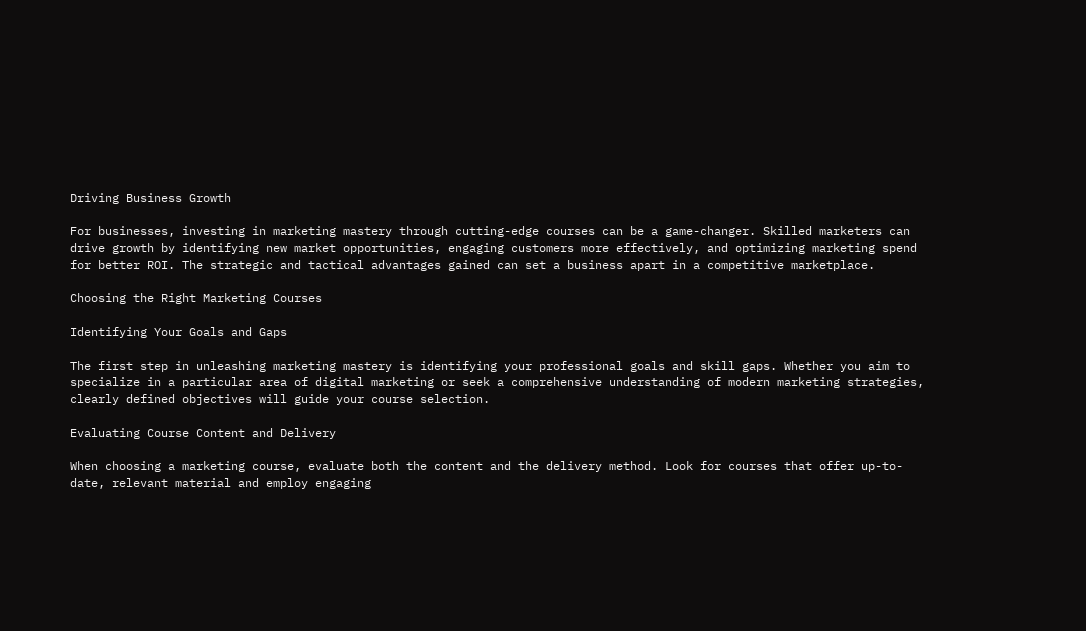Driving Business Growth

For businesses, investing in marketing mastery through cutting-edge courses can be a game-changer. Skilled marketers can drive growth by identifying new market opportunities, engaging customers more effectively, and optimizing marketing spend for better ROI. The strategic and tactical advantages gained can set a business apart in a competitive marketplace.

Choosing the Right Marketing Courses

Identifying Your Goals and Gaps

The first step in unleashing marketing mastery is identifying your professional goals and skill gaps. Whether you aim to specialize in a particular area of digital marketing or seek a comprehensive understanding of modern marketing strategies, clearly defined objectives will guide your course selection.

Evaluating Course Content and Delivery

When choosing a marketing course, evaluate both the content and the delivery method. Look for courses that offer up-to-date, relevant material and employ engaging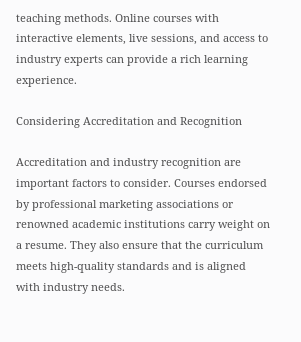teaching methods. Online courses with interactive elements, live sessions, and access to industry experts can provide a rich learning experience.

Considering Accreditation and Recognition

Accreditation and industry recognition are important factors to consider. Courses endorsed by professional marketing associations or renowned academic institutions carry weight on a resume. They also ensure that the curriculum meets high-quality standards and is aligned with industry needs.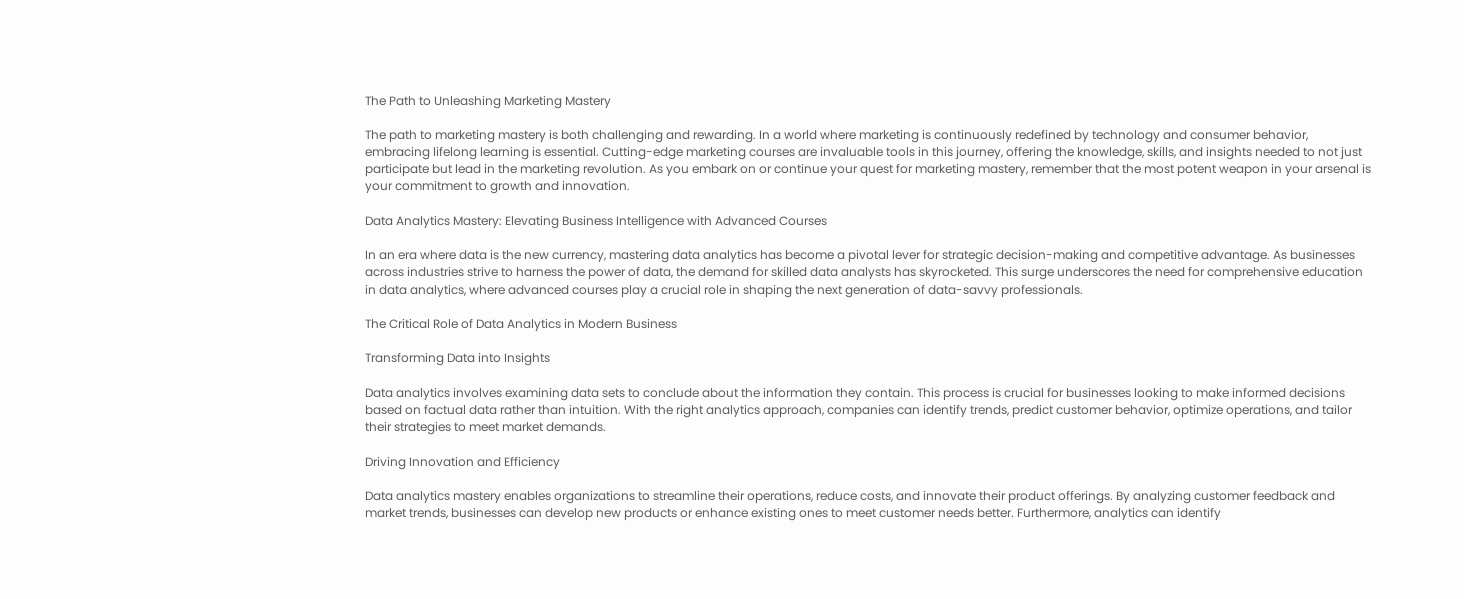The Path to Unleashing Marketing Mastery

The path to marketing mastery is both challenging and rewarding. In a world where marketing is continuously redefined by technology and consumer behavior, embracing lifelong learning is essential. Cutting-edge marketing courses are invaluable tools in this journey, offering the knowledge, skills, and insights needed to not just participate but lead in the marketing revolution. As you embark on or continue your quest for marketing mastery, remember that the most potent weapon in your arsenal is your commitment to growth and innovation.

Data Analytics Mastery: Elevating Business Intelligence with Advanced Courses

In an era where data is the new currency, mastering data analytics has become a pivotal lever for strategic decision-making and competitive advantage. As businesses across industries strive to harness the power of data, the demand for skilled data analysts has skyrocketed. This surge underscores the need for comprehensive education in data analytics, where advanced courses play a crucial role in shaping the next generation of data-savvy professionals.

The Critical Role of Data Analytics in Modern Business

Transforming Data into Insights

Data analytics involves examining data sets to conclude about the information they contain. This process is crucial for businesses looking to make informed decisions based on factual data rather than intuition. With the right analytics approach, companies can identify trends, predict customer behavior, optimize operations, and tailor their strategies to meet market demands.

Driving Innovation and Efficiency

Data analytics mastery enables organizations to streamline their operations, reduce costs, and innovate their product offerings. By analyzing customer feedback and market trends, businesses can develop new products or enhance existing ones to meet customer needs better. Furthermore, analytics can identify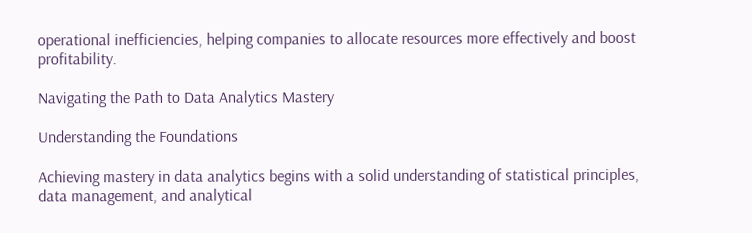operational inefficiencies, helping companies to allocate resources more effectively and boost profitability.

Navigating the Path to Data Analytics Mastery

Understanding the Foundations

Achieving mastery in data analytics begins with a solid understanding of statistical principles, data management, and analytical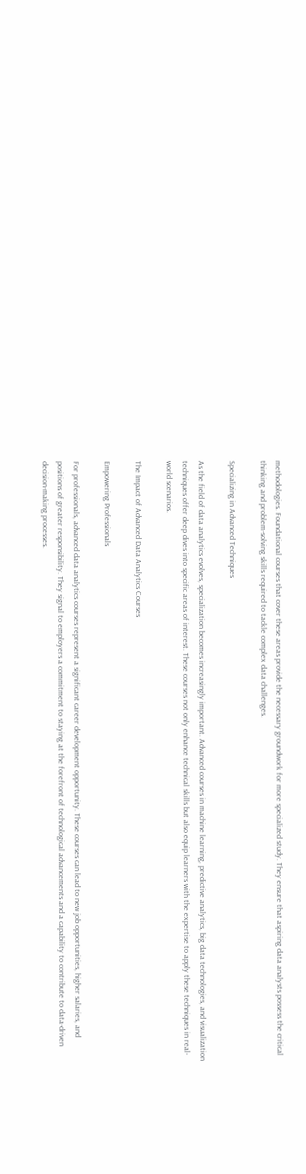methodologies. Foundational courses that cover these areas provide the necessary groundwork for more specialized study. They ensure that aspiring data analysts possess the critical thinking and problem-solving skills required to tackle complex data challenges.

Specializing in Advanced Techniques

As the field of data analytics evolves, specialization becomes increasingly important. Advanced courses in machine learning, predictive analytics, big data technologies, and visualization techniques offer deep dives into specific areas of interest. These courses not only enhance technical skills but also equip learners with the expertise to apply these techniques in real-world scenarios.

The Impact of Advanced Data Analytics Courses

Empowering Professionals

For professionals, advanced data analytics courses represent a significant career development opportunity. These courses can lead to new job opportunities, higher salaries, and positions of greater responsibility. They signal to employers a commitment to staying at the forefront of technological advancements and a capability to contribute to data-driven decision-making processes.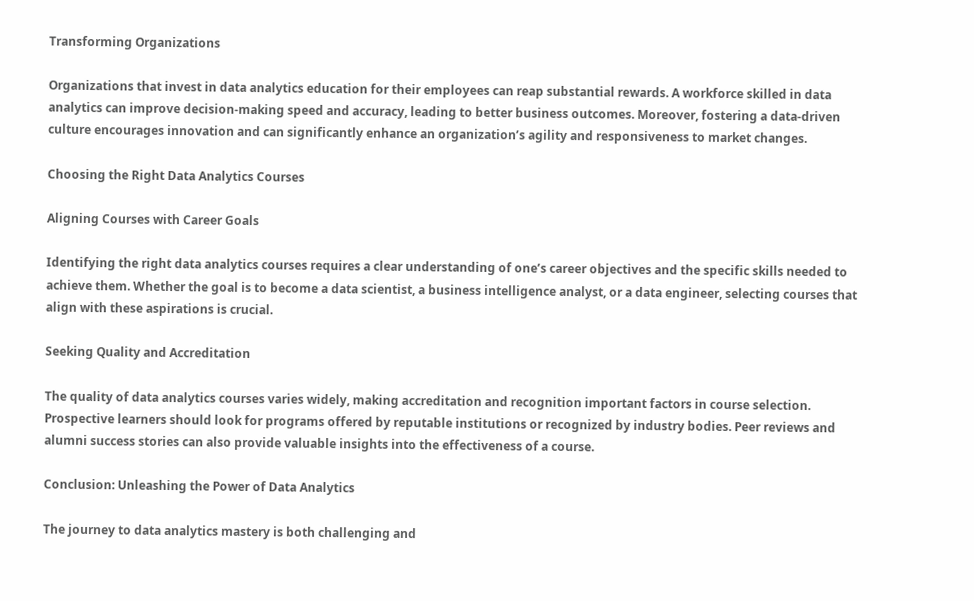Transforming Organizations

Organizations that invest in data analytics education for their employees can reap substantial rewards. A workforce skilled in data analytics can improve decision-making speed and accuracy, leading to better business outcomes. Moreover, fostering a data-driven culture encourages innovation and can significantly enhance an organization’s agility and responsiveness to market changes.

Choosing the Right Data Analytics Courses

Aligning Courses with Career Goals

Identifying the right data analytics courses requires a clear understanding of one’s career objectives and the specific skills needed to achieve them. Whether the goal is to become a data scientist, a business intelligence analyst, or a data engineer, selecting courses that align with these aspirations is crucial.

Seeking Quality and Accreditation

The quality of data analytics courses varies widely, making accreditation and recognition important factors in course selection. Prospective learners should look for programs offered by reputable institutions or recognized by industry bodies. Peer reviews and alumni success stories can also provide valuable insights into the effectiveness of a course.

Conclusion: Unleashing the Power of Data Analytics

The journey to data analytics mastery is both challenging and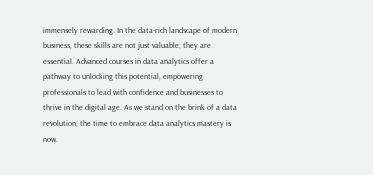immensely rewarding. In the data-rich landscape of modern business, these skills are not just valuable; they are essential. Advanced courses in data analytics offer a pathway to unlocking this potential, empowering professionals to lead with confidence and businesses to thrive in the digital age. As we stand on the brink of a data revolution, the time to embrace data analytics mastery is now.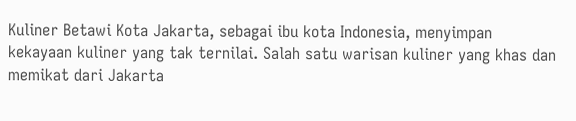Kuliner Betawi Kota Jakarta, sebagai ibu kota Indonesia, menyimpan kekayaan kuliner yang tak ternilai. Salah satu warisan kuliner yang khas dan memikat dari Jakarta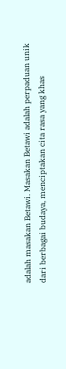adalah masakan Betawi. Masakan Betawi adalah perpaduan unik dari berbagai budaya, menciptakan cita rasa yang khas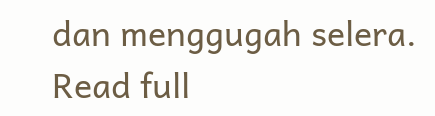dan menggugah selera. Read full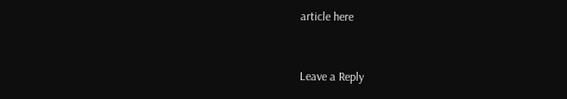article here


Leave a Reply